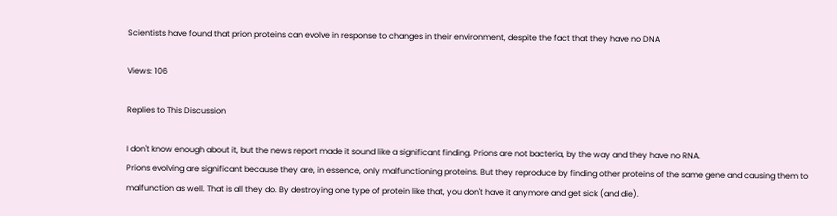Scientists have found that prion proteins can evolve in response to changes in their environment, despite the fact that they have no DNA

Views: 106

Replies to This Discussion

I don't know enough about it, but the news report made it sound like a significant finding. Prions are not bacteria, by the way and they have no RNA.
Prions evolving are significant because they are, in essence, only malfunctioning proteins. But they reproduce by finding other proteins of the same gene and causing them to malfunction as well. That is all they do. By destroying one type of protein like that, you don't have it anymore and get sick (and die).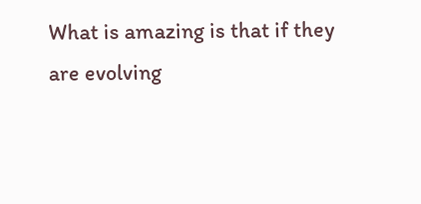What is amazing is that if they are evolving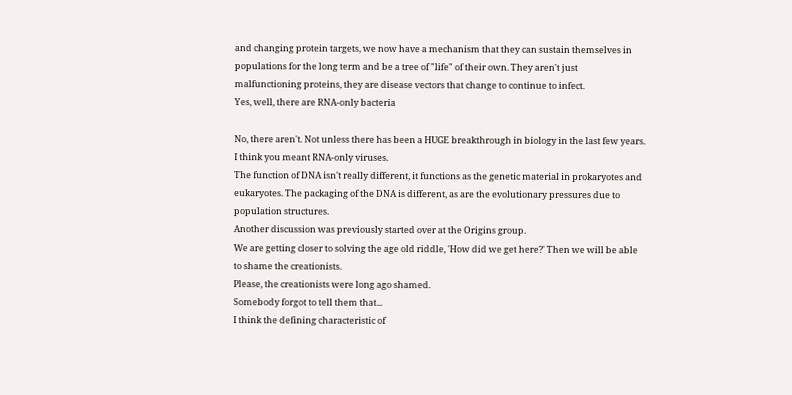and changing protein targets, we now have a mechanism that they can sustain themselves in populations for the long term and be a tree of "life" of their own. They aren't just malfunctioning proteins, they are disease vectors that change to continue to infect.
Yes, well, there are RNA-only bacteria

No, there aren't. Not unless there has been a HUGE breakthrough in biology in the last few years. I think you meant RNA-only viruses.
The function of DNA isn't really different, it functions as the genetic material in prokaryotes and eukaryotes. The packaging of the DNA is different, as are the evolutionary pressures due to population structures.
Another discussion was previously started over at the Origins group.
We are getting closer to solving the age old riddle, 'How did we get here?' Then we will be able to shame the creationists.
Please, the creationists were long ago shamed.
Somebody forgot to tell them that...
I think the defining characteristic of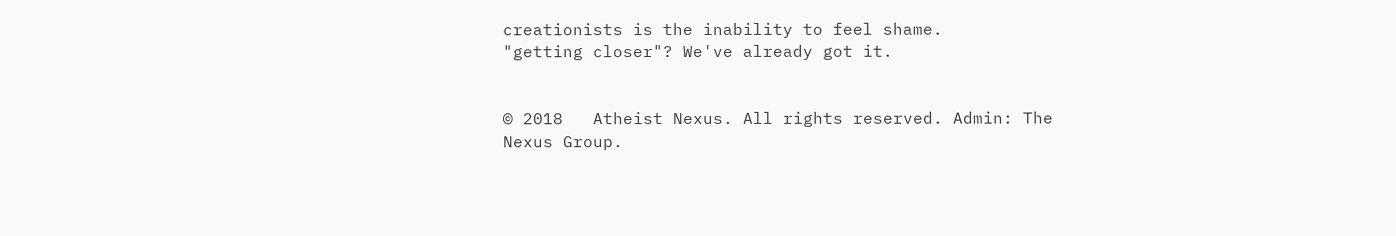creationists is the inability to feel shame.
"getting closer"? We've already got it.


© 2018   Atheist Nexus. All rights reserved. Admin: The Nexus Group.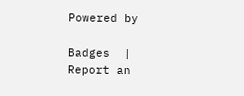Powered by

Badges  |  Report an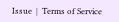Issue  |  Terms of Service